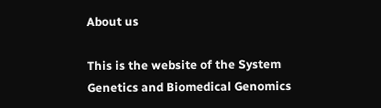About us

This is the website of the System Genetics and Biomedical Genomics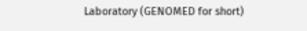Laboratory (GENOMED for short)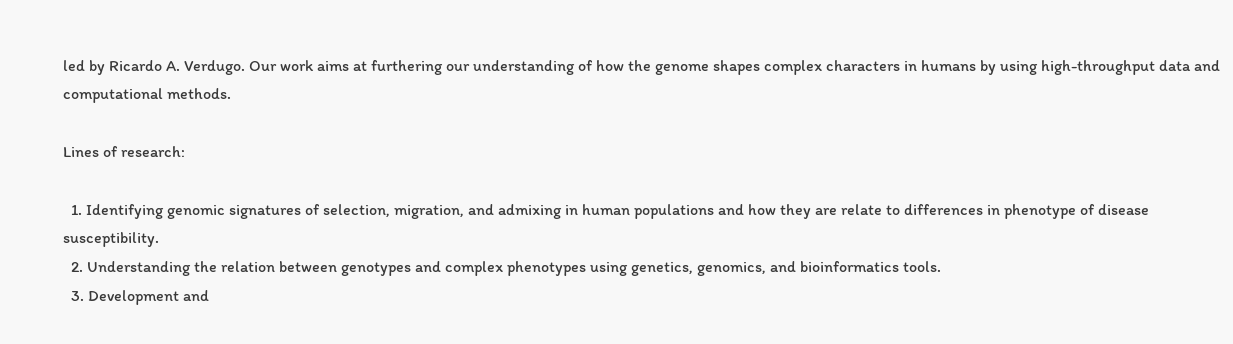led by Ricardo A. Verdugo. Our work aims at furthering our understanding of how the genome shapes complex characters in humans by using high-throughput data and computational methods.

Lines of research:

  1. Identifying genomic signatures of selection, migration, and admixing in human populations and how they are relate to differences in phenotype of disease susceptibility.
  2. Understanding the relation between genotypes and complex phenotypes using genetics, genomics, and bioinformatics tools.
  3. Development and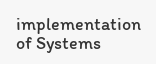implementation of Systems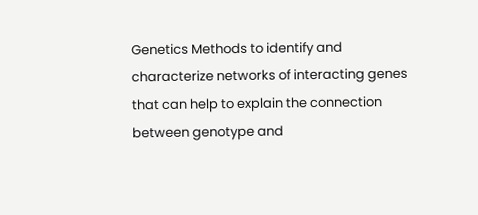Genetics Methods to identify and characterize networks of interacting genes that can help to explain the connection between genotype and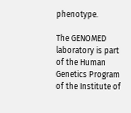phenotype.

The GENOMED laboratory is part of the Human Genetics Program of the Institute of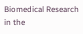Biomedical Research in the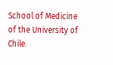School of Medicine of the University of Chile.